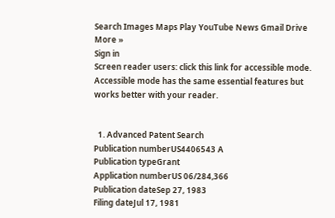Search Images Maps Play YouTube News Gmail Drive More »
Sign in
Screen reader users: click this link for accessible mode. Accessible mode has the same essential features but works better with your reader.


  1. Advanced Patent Search
Publication numberUS4406543 A
Publication typeGrant
Application numberUS 06/284,366
Publication dateSep 27, 1983
Filing dateJul 17, 1981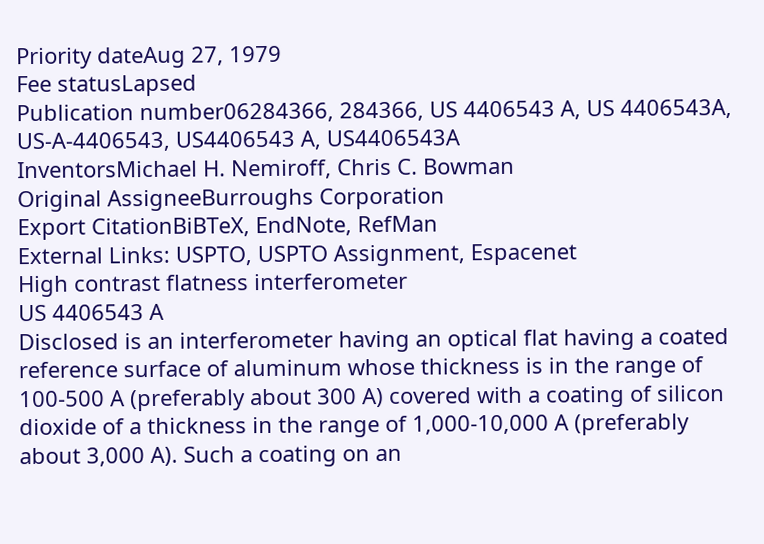Priority dateAug 27, 1979
Fee statusLapsed
Publication number06284366, 284366, US 4406543 A, US 4406543A, US-A-4406543, US4406543 A, US4406543A
InventorsMichael H. Nemiroff, Chris C. Bowman
Original AssigneeBurroughs Corporation
Export CitationBiBTeX, EndNote, RefMan
External Links: USPTO, USPTO Assignment, Espacenet
High contrast flatness interferometer
US 4406543 A
Disclosed is an interferometer having an optical flat having a coated reference surface of aluminum whose thickness is in the range of 100-500 A (preferably about 300 A) covered with a coating of silicon dioxide of a thickness in the range of 1,000-10,000 A (preferably about 3,000 A). Such a coating on an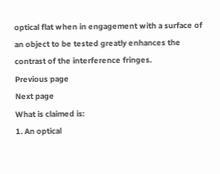optical flat when in engagement with a surface of an object to be tested greatly enhances the contrast of the interference fringes.
Previous page
Next page
What is claimed is:
1. An optical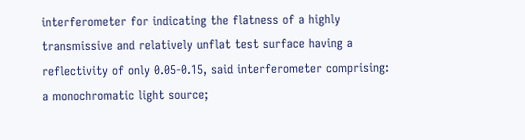interferometer for indicating the flatness of a highly transmissive and relatively unflat test surface having a reflectivity of only 0.05-0.15, said interferometer comprising:
a monochromatic light source;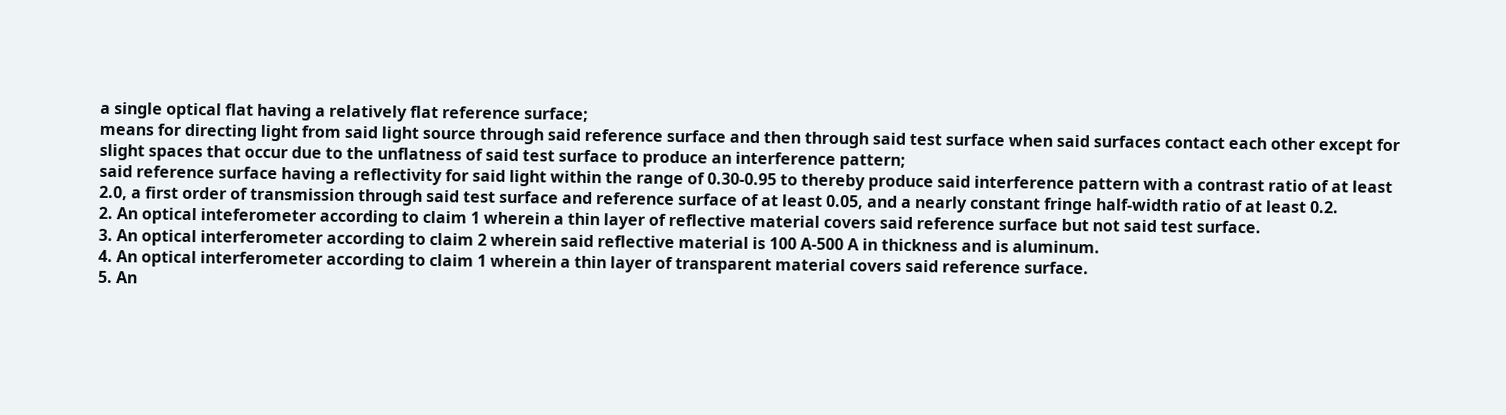a single optical flat having a relatively flat reference surface;
means for directing light from said light source through said reference surface and then through said test surface when said surfaces contact each other except for slight spaces that occur due to the unflatness of said test surface to produce an interference pattern;
said reference surface having a reflectivity for said light within the range of 0.30-0.95 to thereby produce said interference pattern with a contrast ratio of at least 2.0, a first order of transmission through said test surface and reference surface of at least 0.05, and a nearly constant fringe half-width ratio of at least 0.2.
2. An optical inteferometer according to claim 1 wherein a thin layer of reflective material covers said reference surface but not said test surface.
3. An optical interferometer according to claim 2 wherein said reflective material is 100 A-500 A in thickness and is aluminum.
4. An optical interferometer according to claim 1 wherein a thin layer of transparent material covers said reference surface.
5. An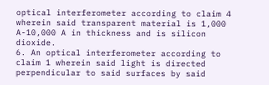optical interferometer according to claim 4 wherein said transparent material is 1,000 A-10,000 A in thickness and is silicon dioxide.
6. An optical interferometer according to claim 1 wherein said light is directed perpendicular to said surfaces by said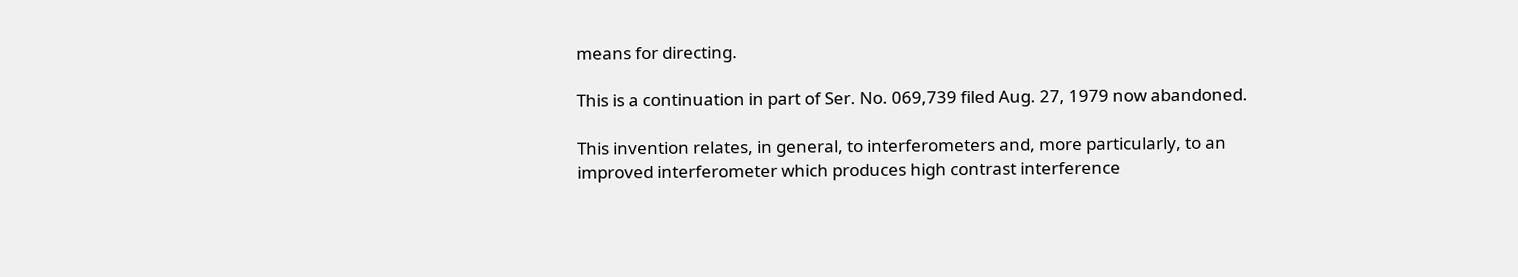means for directing.

This is a continuation in part of Ser. No. 069,739 filed Aug. 27, 1979 now abandoned.

This invention relates, in general, to interferometers and, more particularly, to an improved interferometer which produces high contrast interference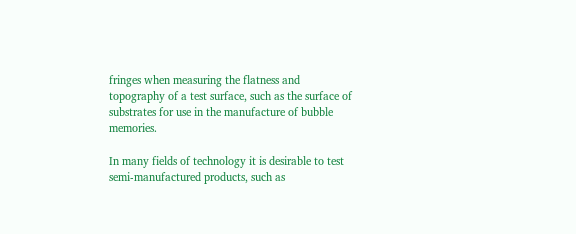fringes when measuring the flatness and topography of a test surface, such as the surface of substrates for use in the manufacture of bubble memories.

In many fields of technology it is desirable to test semi-manufactured products, such as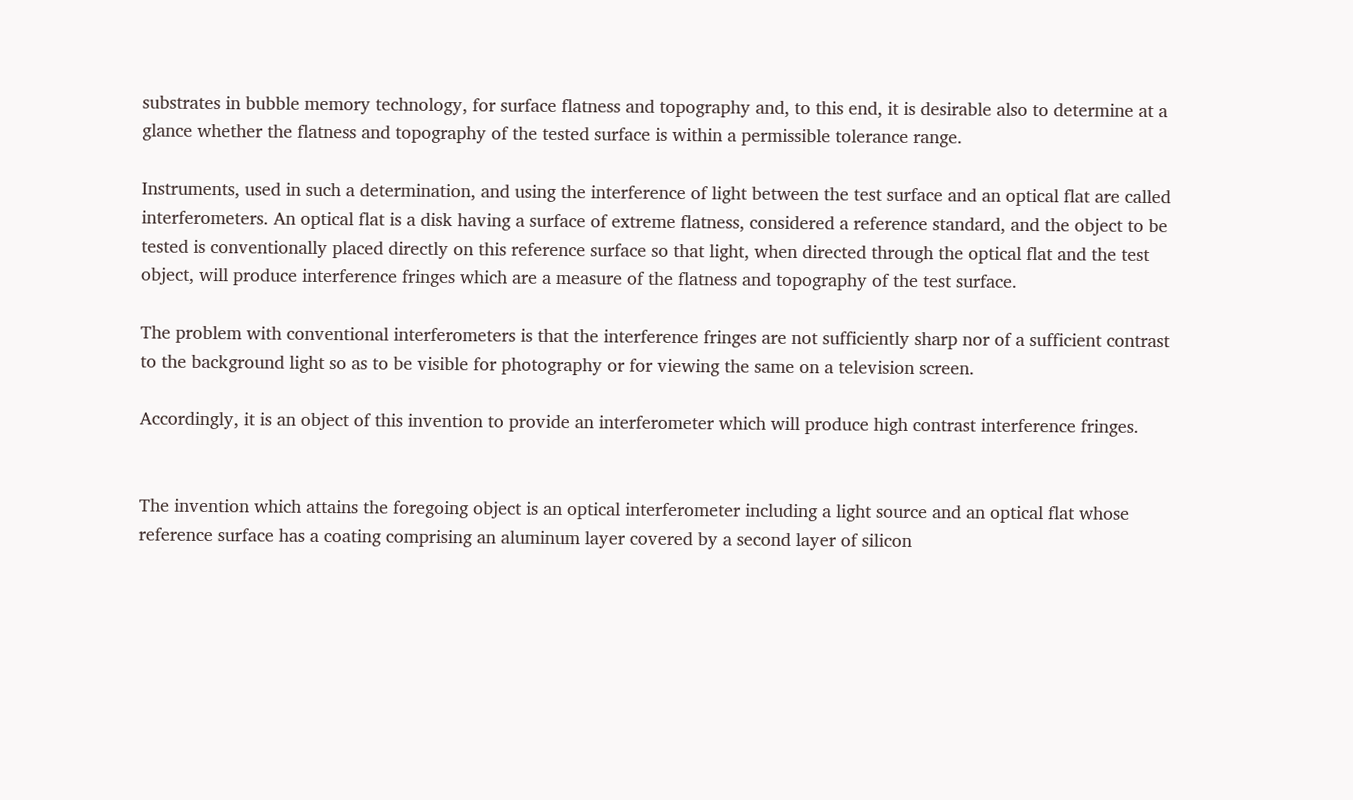substrates in bubble memory technology, for surface flatness and topography and, to this end, it is desirable also to determine at a glance whether the flatness and topography of the tested surface is within a permissible tolerance range.

Instruments, used in such a determination, and using the interference of light between the test surface and an optical flat are called interferometers. An optical flat is a disk having a surface of extreme flatness, considered a reference standard, and the object to be tested is conventionally placed directly on this reference surface so that light, when directed through the optical flat and the test object, will produce interference fringes which are a measure of the flatness and topography of the test surface.

The problem with conventional interferometers is that the interference fringes are not sufficiently sharp nor of a sufficient contrast to the background light so as to be visible for photography or for viewing the same on a television screen.

Accordingly, it is an object of this invention to provide an interferometer which will produce high contrast interference fringes.


The invention which attains the foregoing object is an optical interferometer including a light source and an optical flat whose reference surface has a coating comprising an aluminum layer covered by a second layer of silicon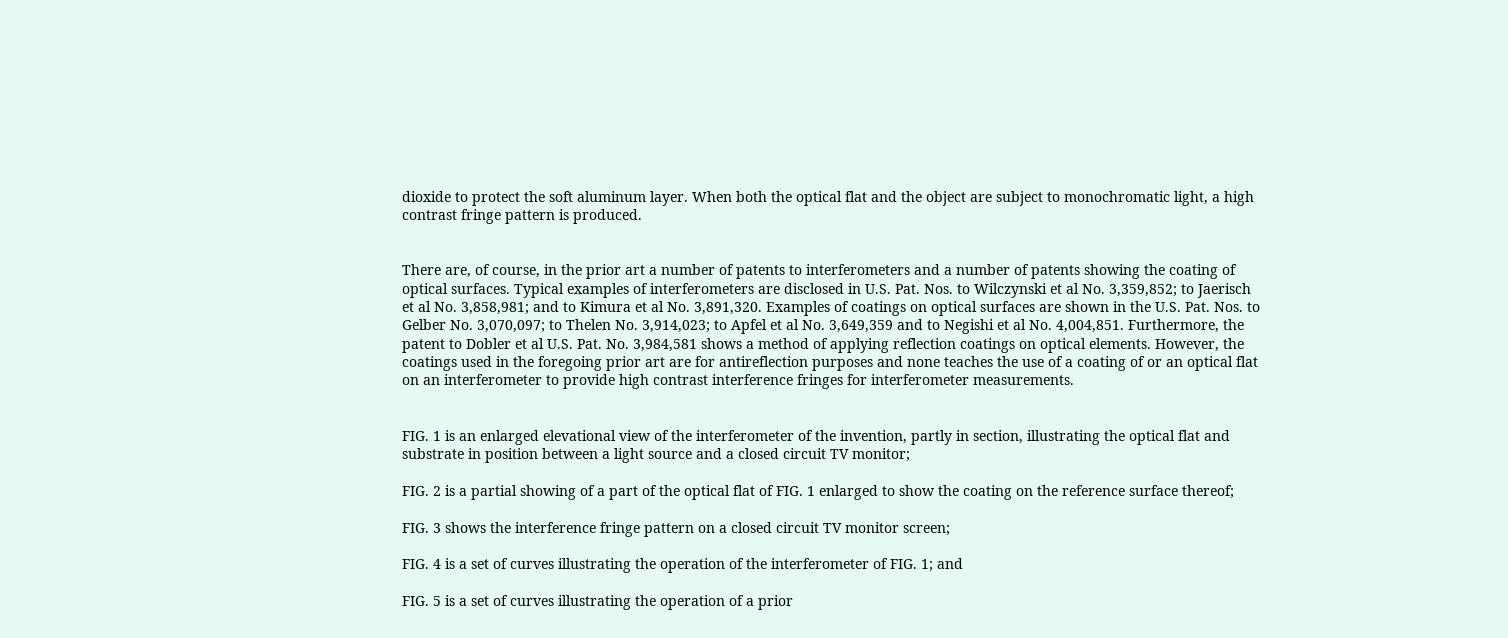dioxide to protect the soft aluminum layer. When both the optical flat and the object are subject to monochromatic light, a high contrast fringe pattern is produced.


There are, of course, in the prior art a number of patents to interferometers and a number of patents showing the coating of optical surfaces. Typical examples of interferometers are disclosed in U.S. Pat. Nos. to Wilczynski et al No. 3,359,852; to Jaerisch et al No. 3,858,981; and to Kimura et al No. 3,891,320. Examples of coatings on optical surfaces are shown in the U.S. Pat. Nos. to Gelber No. 3,070,097; to Thelen No. 3,914,023; to Apfel et al No. 3,649,359 and to Negishi et al No. 4,004,851. Furthermore, the patent to Dobler et al U.S. Pat. No. 3,984,581 shows a method of applying reflection coatings on optical elements. However, the coatings used in the foregoing prior art are for antireflection purposes and none teaches the use of a coating of or an optical flat on an interferometer to provide high contrast interference fringes for interferometer measurements.


FIG. 1 is an enlarged elevational view of the interferometer of the invention, partly in section, illustrating the optical flat and substrate in position between a light source and a closed circuit TV monitor;

FIG. 2 is a partial showing of a part of the optical flat of FIG. 1 enlarged to show the coating on the reference surface thereof;

FIG. 3 shows the interference fringe pattern on a closed circuit TV monitor screen;

FIG. 4 is a set of curves illustrating the operation of the interferometer of FIG. 1; and

FIG. 5 is a set of curves illustrating the operation of a prior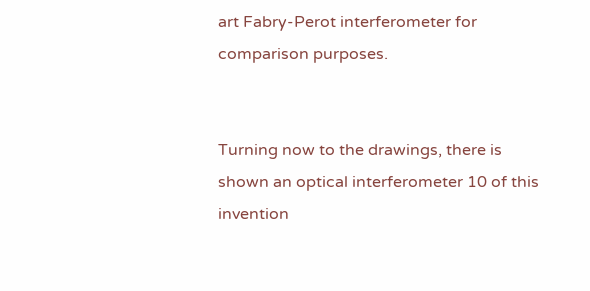art Fabry-Perot interferometer for comparison purposes.


Turning now to the drawings, there is shown an optical interferometer 10 of this invention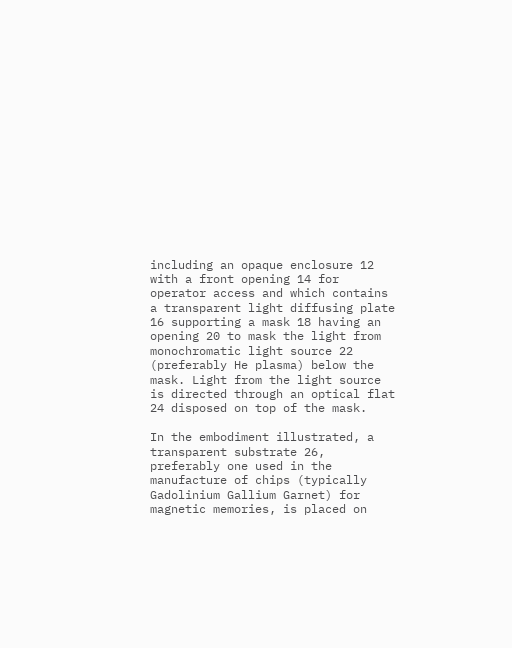including an opaque enclosure 12 with a front opening 14 for operator access and which contains a transparent light diffusing plate 16 supporting a mask 18 having an opening 20 to mask the light from monochromatic light source 22 (preferably He plasma) below the mask. Light from the light source is directed through an optical flat 24 disposed on top of the mask.

In the embodiment illustrated, a transparent substrate 26, preferably one used in the manufacture of chips (typically Gadolinium Gallium Garnet) for magnetic memories, is placed on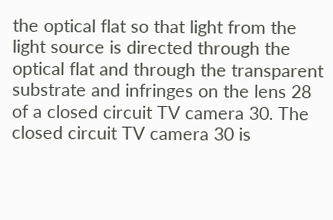the optical flat so that light from the light source is directed through the optical flat and through the transparent substrate and infringes on the lens 28 of a closed circuit TV camera 30. The closed circuit TV camera 30 is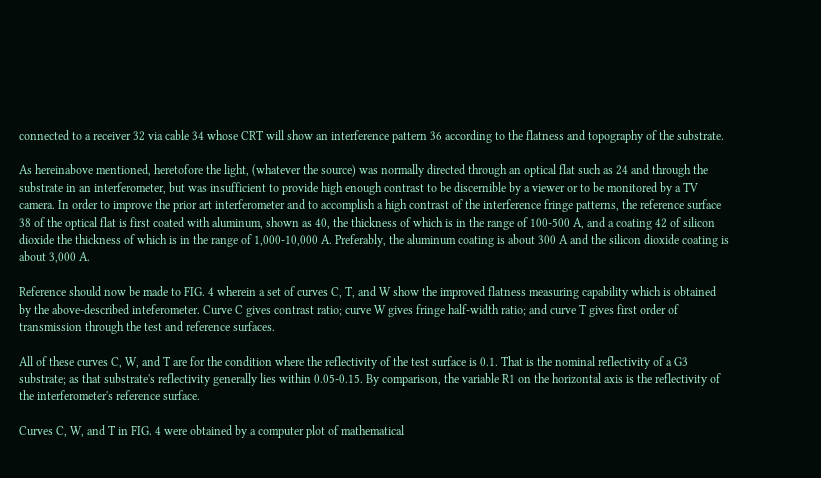connected to a receiver 32 via cable 34 whose CRT will show an interference pattern 36 according to the flatness and topography of the substrate.

As hereinabove mentioned, heretofore the light, (whatever the source) was normally directed through an optical flat such as 24 and through the substrate in an interferometer, but was insufficient to provide high enough contrast to be discernible by a viewer or to be monitored by a TV camera. In order to improve the prior art interferometer and to accomplish a high contrast of the interference fringe patterns, the reference surface 38 of the optical flat is first coated with aluminum, shown as 40, the thickness of which is in the range of 100-500 A, and a coating 42 of silicon dioxide the thickness of which is in the range of 1,000-10,000 A. Preferably, the aluminum coating is about 300 A and the silicon dioxide coating is about 3,000 A.

Reference should now be made to FIG. 4 wherein a set of curves C, T, and W show the improved flatness measuring capability which is obtained by the above-described inteferometer. Curve C gives contrast ratio; curve W gives fringe half-width ratio; and curve T gives first order of transmission through the test and reference surfaces.

All of these curves C, W, and T are for the condition where the reflectivity of the test surface is 0.1. That is the nominal reflectivity of a G3 substrate; as that substrate's reflectivity generally lies within 0.05-0.15. By comparison, the variable R1 on the horizontal axis is the reflectivity of the interferometer's reference surface.

Curves C, W, and T in FIG. 4 were obtained by a computer plot of mathematical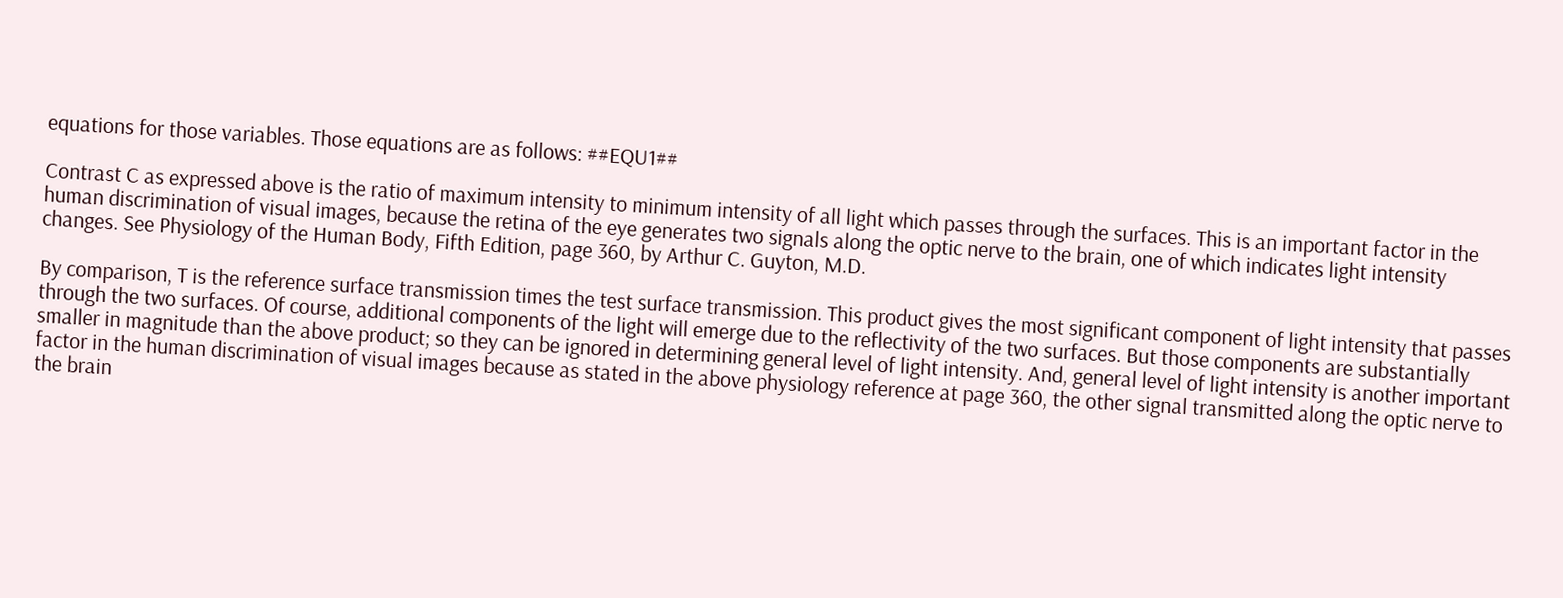equations for those variables. Those equations are as follows: ##EQU1##

Contrast C as expressed above is the ratio of maximum intensity to minimum intensity of all light which passes through the surfaces. This is an important factor in the human discrimination of visual images, because the retina of the eye generates two signals along the optic nerve to the brain, one of which indicates light intensity changes. See Physiology of the Human Body, Fifth Edition, page 360, by Arthur C. Guyton, M.D.

By comparison, T is the reference surface transmission times the test surface transmission. This product gives the most significant component of light intensity that passes through the two surfaces. Of course, additional components of the light will emerge due to the reflectivity of the two surfaces. But those components are substantially smaller in magnitude than the above product; so they can be ignored in determining general level of light intensity. And, general level of light intensity is another important factor in the human discrimination of visual images because as stated in the above physiology reference at page 360, the other signal transmitted along the optic nerve to the brain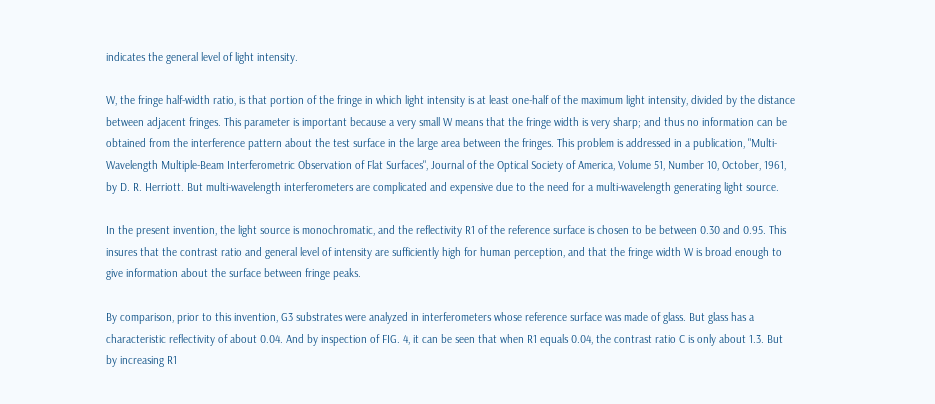indicates the general level of light intensity.

W, the fringe half-width ratio, is that portion of the fringe in which light intensity is at least one-half of the maximum light intensity, divided by the distance between adjacent fringes. This parameter is important because a very small W means that the fringe width is very sharp; and thus no information can be obtained from the interference pattern about the test surface in the large area between the fringes. This problem is addressed in a publication, "Multi-Wavelength Multiple-Beam Interferometric Observation of Flat Surfaces", Journal of the Optical Society of America, Volume 51, Number 10, October, 1961, by D. R. Herriott. But multi-wavelength interferometers are complicated and expensive due to the need for a multi-wavelength generating light source.

In the present invention, the light source is monochromatic, and the reflectivity R1 of the reference surface is chosen to be between 0.30 and 0.95. This insures that the contrast ratio and general level of intensity are sufficiently high for human perception, and that the fringe width W is broad enough to give information about the surface between fringe peaks.

By comparison, prior to this invention, G3 substrates were analyzed in interferometers whose reference surface was made of glass. But glass has a characteristic reflectivity of about 0.04. And by inspection of FIG. 4, it can be seen that when R1 equals 0.04, the contrast ratio C is only about 1.3. But by increasing R1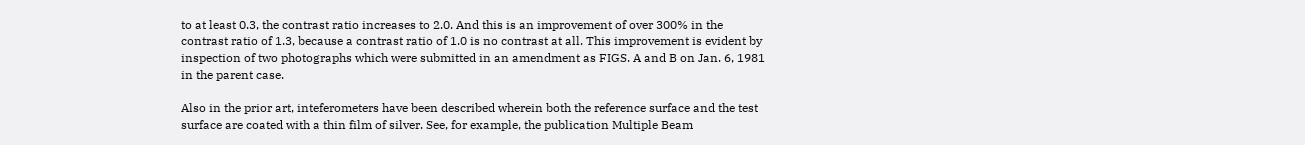to at least 0.3, the contrast ratio increases to 2.0. And this is an improvement of over 300% in the contrast ratio of 1.3, because a contrast ratio of 1.0 is no contrast at all. This improvement is evident by inspection of two photographs which were submitted in an amendment as FIGS. A and B on Jan. 6, 1981 in the parent case.

Also in the prior art, inteferometers have been described wherein both the reference surface and the test surface are coated with a thin film of silver. See, for example, the publication Multiple Beam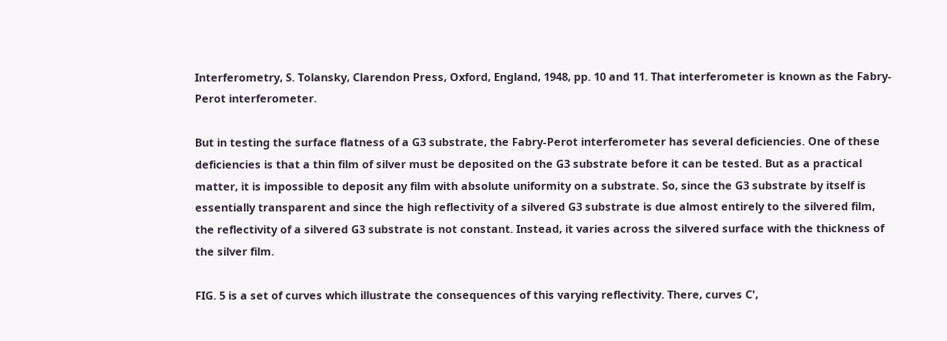Interferometry, S. Tolansky, Clarendon Press, Oxford, England, 1948, pp. 10 and 11. That interferometer is known as the Fabry-Perot interferometer.

But in testing the surface flatness of a G3 substrate, the Fabry-Perot interferometer has several deficiencies. One of these deficiencies is that a thin film of silver must be deposited on the G3 substrate before it can be tested. But as a practical matter, it is impossible to deposit any film with absolute uniformity on a substrate. So, since the G3 substrate by itself is essentially transparent and since the high reflectivity of a silvered G3 substrate is due almost entirely to the silvered film, the reflectivity of a silvered G3 substrate is not constant. Instead, it varies across the silvered surface with the thickness of the silver film.

FIG. 5 is a set of curves which illustrate the consequences of this varying reflectivity. There, curves C',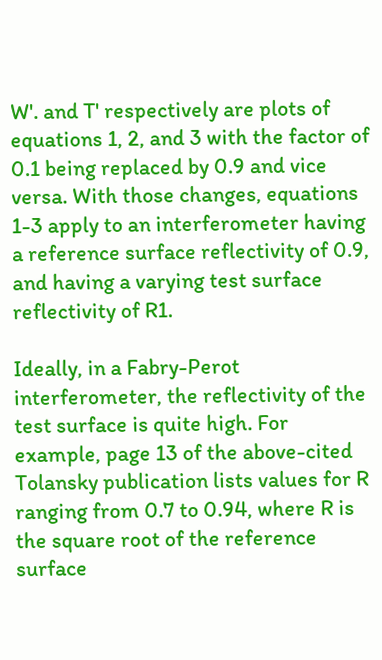W'. and T' respectively are plots of equations 1, 2, and 3 with the factor of 0.1 being replaced by 0.9 and vice versa. With those changes, equations 1-3 apply to an interferometer having a reference surface reflectivity of 0.9, and having a varying test surface reflectivity of R1.

Ideally, in a Fabry-Perot interferometer, the reflectivity of the test surface is quite high. For example, page 13 of the above-cited Tolansky publication lists values for R ranging from 0.7 to 0.94, where R is the square root of the reference surface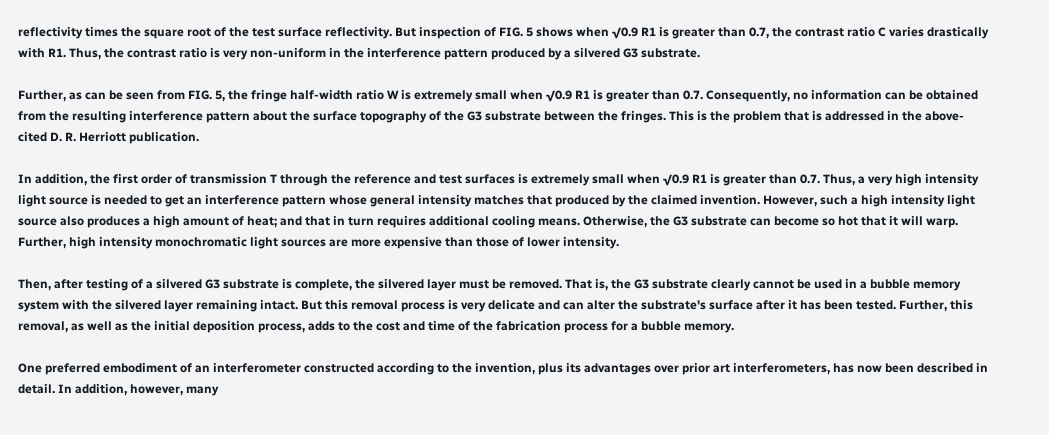reflectivity times the square root of the test surface reflectivity. But inspection of FIG. 5 shows when √0.9 R1 is greater than 0.7, the contrast ratio C varies drastically with R1. Thus, the contrast ratio is very non-uniform in the interference pattern produced by a silvered G3 substrate.

Further, as can be seen from FIG. 5, the fringe half-width ratio W is extremely small when √0.9 R1 is greater than 0.7. Consequently, no information can be obtained from the resulting interference pattern about the surface topography of the G3 substrate between the fringes. This is the problem that is addressed in the above-cited D. R. Herriott publication.

In addition, the first order of transmission T through the reference and test surfaces is extremely small when √0.9 R1 is greater than 0.7. Thus, a very high intensity light source is needed to get an interference pattern whose general intensity matches that produced by the claimed invention. However, such a high intensity light source also produces a high amount of heat; and that in turn requires additional cooling means. Otherwise, the G3 substrate can become so hot that it will warp. Further, high intensity monochromatic light sources are more expensive than those of lower intensity.

Then, after testing of a silvered G3 substrate is complete, the silvered layer must be removed. That is, the G3 substrate clearly cannot be used in a bubble memory system with the silvered layer remaining intact. But this removal process is very delicate and can alter the substrate's surface after it has been tested. Further, this removal, as well as the initial deposition process, adds to the cost and time of the fabrication process for a bubble memory.

One preferred embodiment of an interferometer constructed according to the invention, plus its advantages over prior art interferometers, has now been described in detail. In addition, however, many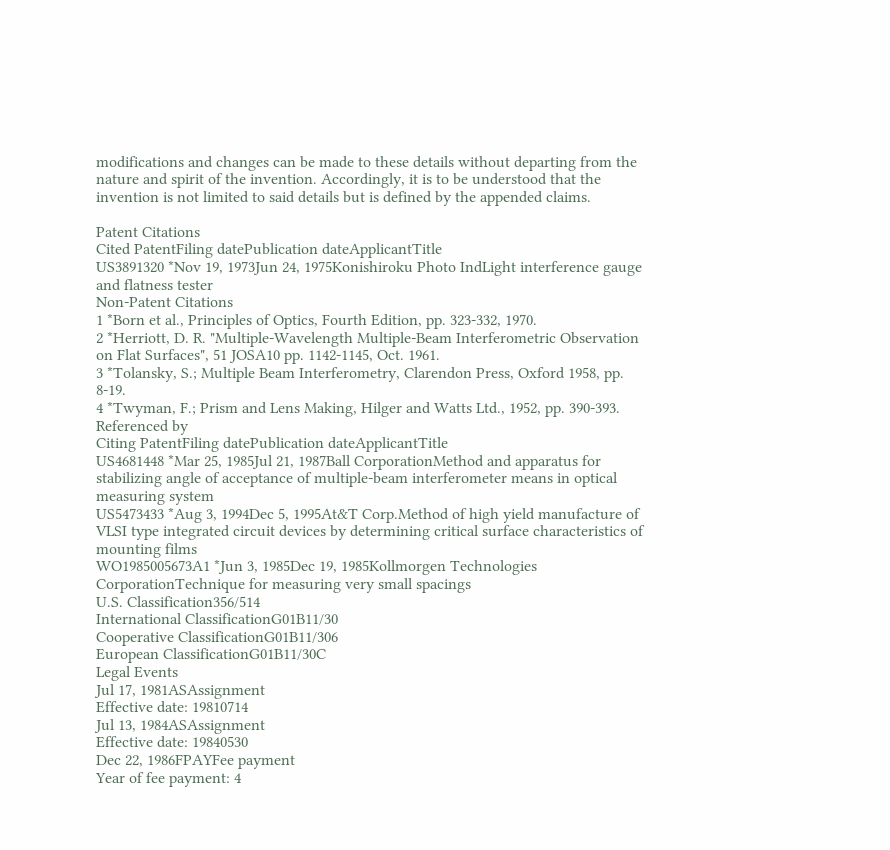modifications and changes can be made to these details without departing from the nature and spirit of the invention. Accordingly, it is to be understood that the invention is not limited to said details but is defined by the appended claims.

Patent Citations
Cited PatentFiling datePublication dateApplicantTitle
US3891320 *Nov 19, 1973Jun 24, 1975Konishiroku Photo IndLight interference gauge and flatness tester
Non-Patent Citations
1 *Born et al., Principles of Optics, Fourth Edition, pp. 323-332, 1970.
2 *Herriott, D. R. "Multiple-Wavelength Multiple-Beam Interferometric Observation on Flat Surfaces", 51 JOSA10 pp. 1142-1145, Oct. 1961.
3 *Tolansky, S.; Multiple Beam Interferometry, Clarendon Press, Oxford 1958, pp. 8-19.
4 *Twyman, F.; Prism and Lens Making, Hilger and Watts Ltd., 1952, pp. 390-393.
Referenced by
Citing PatentFiling datePublication dateApplicantTitle
US4681448 *Mar 25, 1985Jul 21, 1987Ball CorporationMethod and apparatus for stabilizing angle of acceptance of multiple-beam interferometer means in optical measuring system
US5473433 *Aug 3, 1994Dec 5, 1995At&T Corp.Method of high yield manufacture of VLSI type integrated circuit devices by determining critical surface characteristics of mounting films
WO1985005673A1 *Jun 3, 1985Dec 19, 1985Kollmorgen Technologies CorporationTechnique for measuring very small spacings
U.S. Classification356/514
International ClassificationG01B11/30
Cooperative ClassificationG01B11/306
European ClassificationG01B11/30C
Legal Events
Jul 17, 1981ASAssignment
Effective date: 19810714
Jul 13, 1984ASAssignment
Effective date: 19840530
Dec 22, 1986FPAYFee payment
Year of fee payment: 4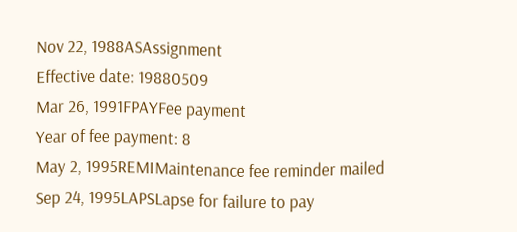Nov 22, 1988ASAssignment
Effective date: 19880509
Mar 26, 1991FPAYFee payment
Year of fee payment: 8
May 2, 1995REMIMaintenance fee reminder mailed
Sep 24, 1995LAPSLapse for failure to pay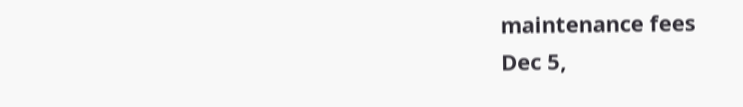maintenance fees
Dec 5,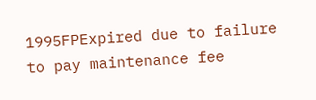1995FPExpired due to failure to pay maintenance fee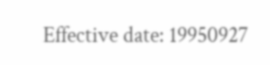Effective date: 19950927